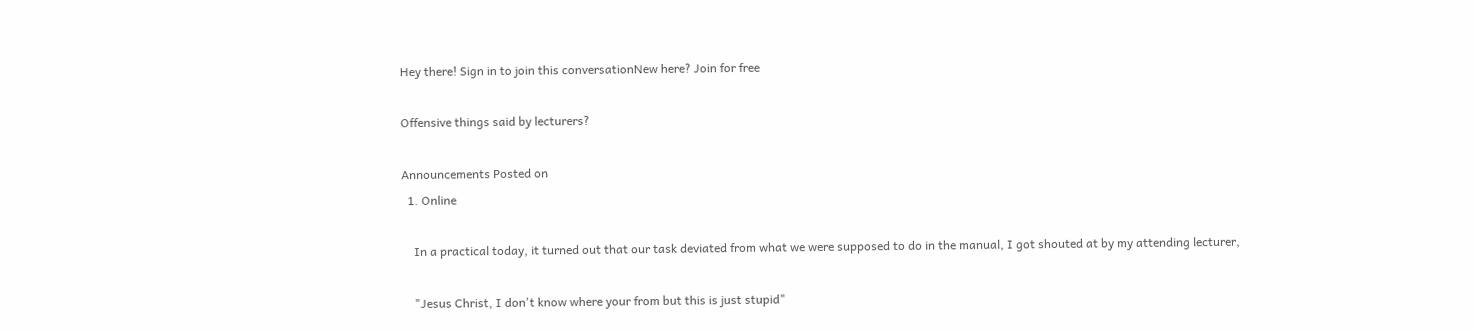Hey there! Sign in to join this conversationNew here? Join for free

Offensive things said by lecturers?

Announcements Posted on
  1. Online

    In a practical today, it turned out that our task deviated from what we were supposed to do in the manual, I got shouted at by my attending lecturer,

    "Jesus Christ, I don't know where your from but this is just stupid"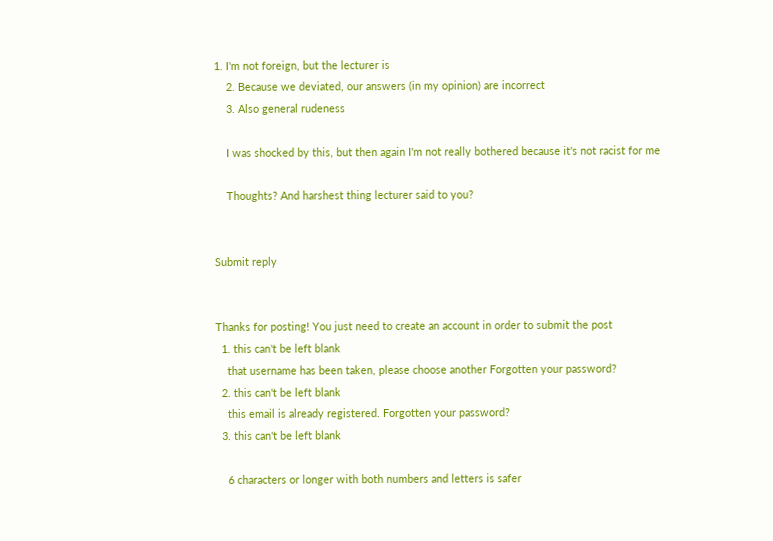1. I'm not foreign, but the lecturer is
    2. Because we deviated, our answers (in my opinion) are incorrect
    3. Also general rudeness

    I was shocked by this, but then again I'm not really bothered because it's not racist for me

    Thoughts? And harshest thing lecturer said to you?


Submit reply


Thanks for posting! You just need to create an account in order to submit the post
  1. this can't be left blank
    that username has been taken, please choose another Forgotten your password?
  2. this can't be left blank
    this email is already registered. Forgotten your password?
  3. this can't be left blank

    6 characters or longer with both numbers and letters is safer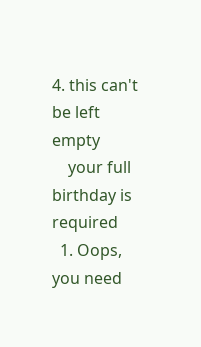4. this can't be left empty
    your full birthday is required
  1. Oops, you need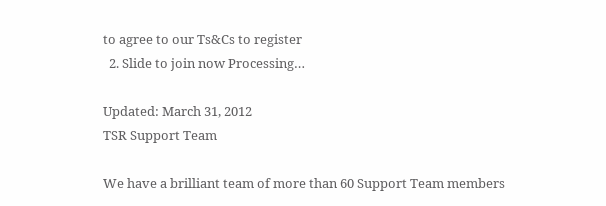to agree to our Ts&Cs to register
  2. Slide to join now Processing…

Updated: March 31, 2012
TSR Support Team

We have a brilliant team of more than 60 Support Team members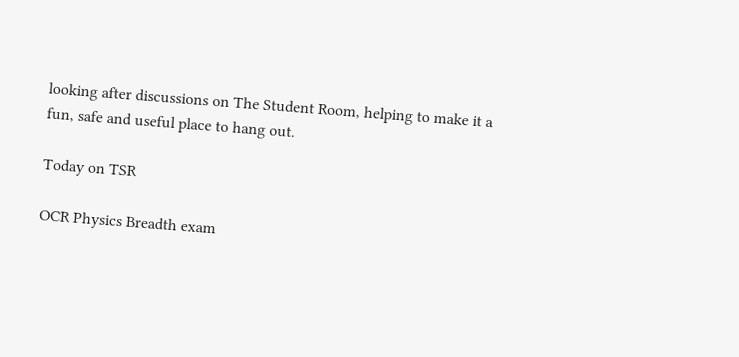looking after discussions on The Student Room, helping to make it a fun, safe and useful place to hang out.

Today on TSR

OCR Physics Breadth exam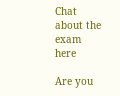Chat about the exam here

Are you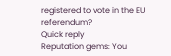registered to vote in the EU referendum?
Quick reply
Reputation gems: You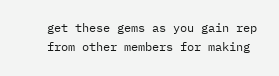get these gems as you gain rep from other members for making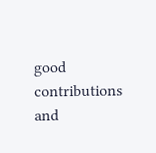good contributions and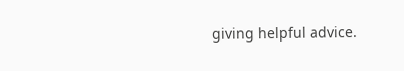giving helpful advice.